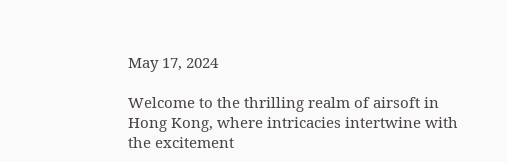May 17, 2024

Welcome to the thrilling realm of airsoft in Hong Kong, where intricacies intertwine with the excitement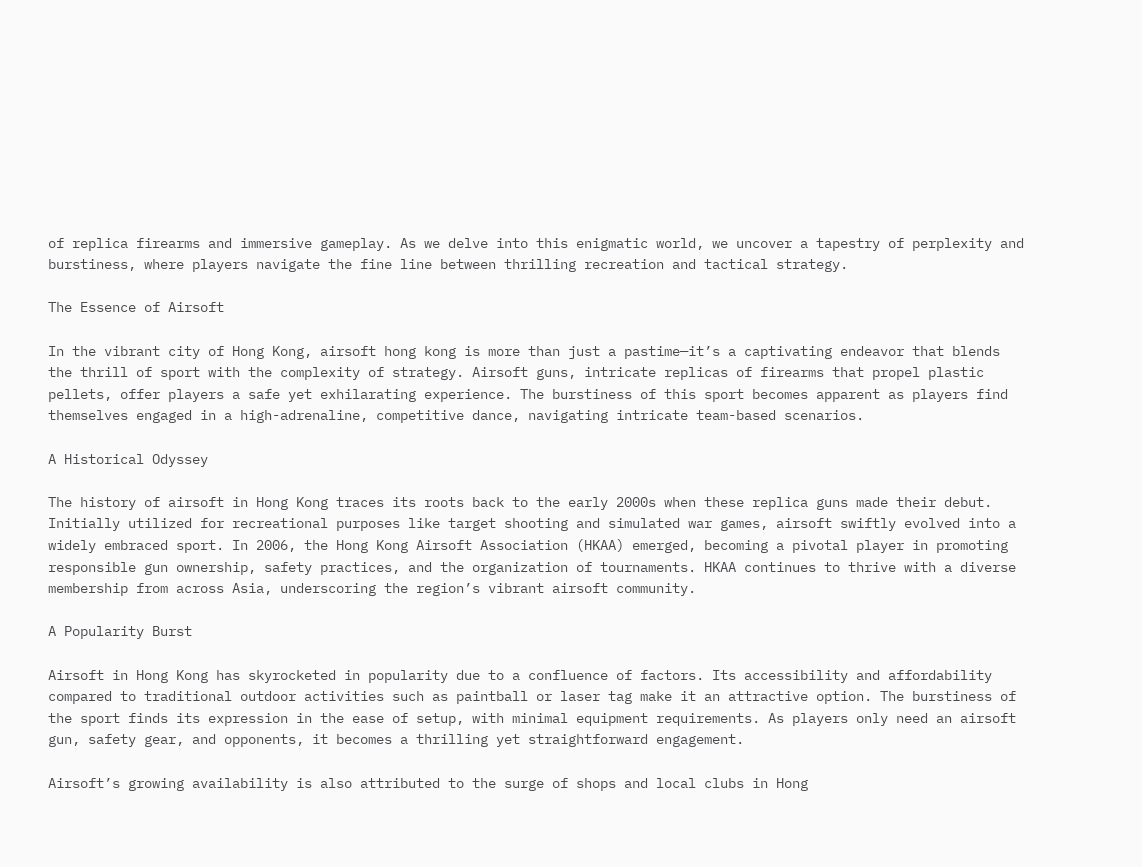of replica firearms and immersive gameplay. As we delve into this enigmatic world, we uncover a tapestry of perplexity and burstiness, where players navigate the fine line between thrilling recreation and tactical strategy.

The Essence of Airsoft

In the vibrant city of Hong Kong, airsoft hong kong is more than just a pastime—it’s a captivating endeavor that blends the thrill of sport with the complexity of strategy. Airsoft guns, intricate replicas of firearms that propel plastic pellets, offer players a safe yet exhilarating experience. The burstiness of this sport becomes apparent as players find themselves engaged in a high-adrenaline, competitive dance, navigating intricate team-based scenarios.

A Historical Odyssey

The history of airsoft in Hong Kong traces its roots back to the early 2000s when these replica guns made their debut. Initially utilized for recreational purposes like target shooting and simulated war games, airsoft swiftly evolved into a widely embraced sport. In 2006, the Hong Kong Airsoft Association (HKAA) emerged, becoming a pivotal player in promoting responsible gun ownership, safety practices, and the organization of tournaments. HKAA continues to thrive with a diverse membership from across Asia, underscoring the region’s vibrant airsoft community.

A Popularity Burst

Airsoft in Hong Kong has skyrocketed in popularity due to a confluence of factors. Its accessibility and affordability compared to traditional outdoor activities such as paintball or laser tag make it an attractive option. The burstiness of the sport finds its expression in the ease of setup, with minimal equipment requirements. As players only need an airsoft gun, safety gear, and opponents, it becomes a thrilling yet straightforward engagement.

Airsoft’s growing availability is also attributed to the surge of shops and local clubs in Hong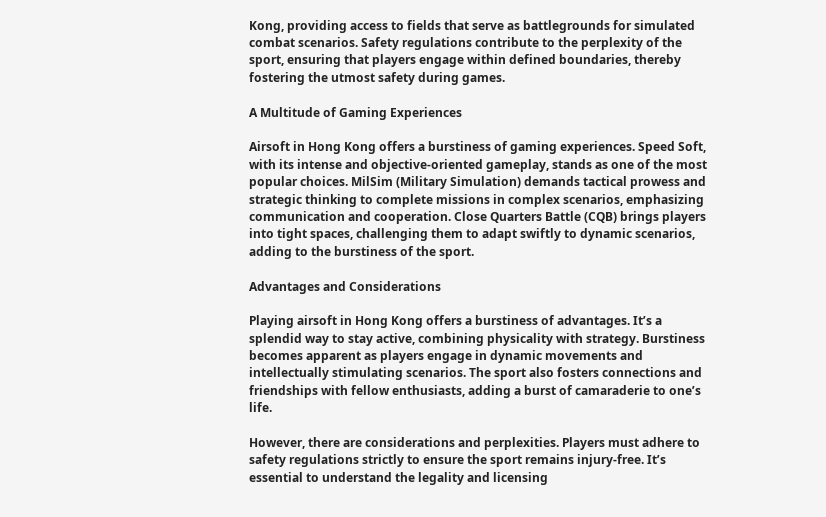Kong, providing access to fields that serve as battlegrounds for simulated combat scenarios. Safety regulations contribute to the perplexity of the sport, ensuring that players engage within defined boundaries, thereby fostering the utmost safety during games.

A Multitude of Gaming Experiences

Airsoft in Hong Kong offers a burstiness of gaming experiences. Speed Soft, with its intense and objective-oriented gameplay, stands as one of the most popular choices. MilSim (Military Simulation) demands tactical prowess and strategic thinking to complete missions in complex scenarios, emphasizing communication and cooperation. Close Quarters Battle (CQB) brings players into tight spaces, challenging them to adapt swiftly to dynamic scenarios, adding to the burstiness of the sport.

Advantages and Considerations

Playing airsoft in Hong Kong offers a burstiness of advantages. It’s a splendid way to stay active, combining physicality with strategy. Burstiness becomes apparent as players engage in dynamic movements and intellectually stimulating scenarios. The sport also fosters connections and friendships with fellow enthusiasts, adding a burst of camaraderie to one’s life.

However, there are considerations and perplexities. Players must adhere to safety regulations strictly to ensure the sport remains injury-free. It’s essential to understand the legality and licensing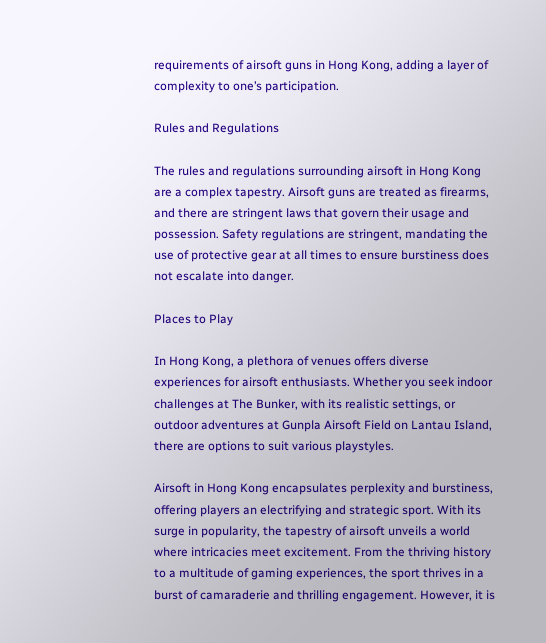requirements of airsoft guns in Hong Kong, adding a layer of complexity to one’s participation.

Rules and Regulations

The rules and regulations surrounding airsoft in Hong Kong are a complex tapestry. Airsoft guns are treated as firearms, and there are stringent laws that govern their usage and possession. Safety regulations are stringent, mandating the use of protective gear at all times to ensure burstiness does not escalate into danger.

Places to Play

In Hong Kong, a plethora of venues offers diverse experiences for airsoft enthusiasts. Whether you seek indoor challenges at The Bunker, with its realistic settings, or outdoor adventures at Gunpla Airsoft Field on Lantau Island, there are options to suit various playstyles.

Airsoft in Hong Kong encapsulates perplexity and burstiness, offering players an electrifying and strategic sport. With its surge in popularity, the tapestry of airsoft unveils a world where intricacies meet excitement. From the thriving history to a multitude of gaming experiences, the sport thrives in a burst of camaraderie and thrilling engagement. However, it is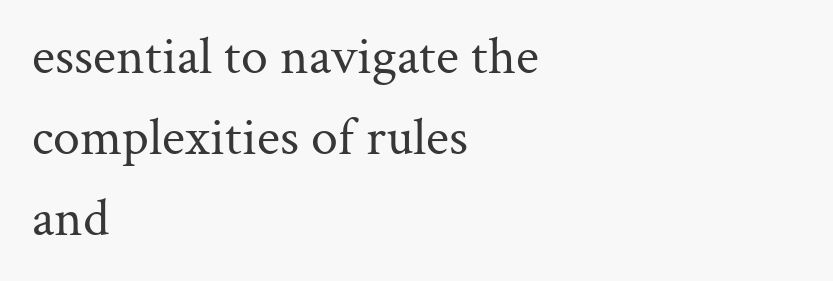essential to navigate the complexities of rules and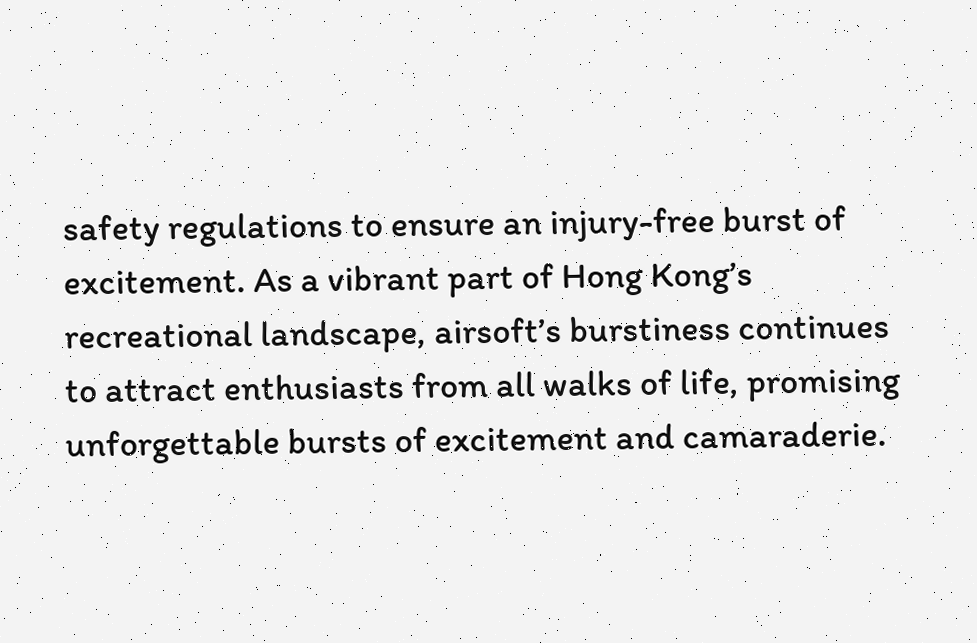safety regulations to ensure an injury-free burst of excitement. As a vibrant part of Hong Kong’s recreational landscape, airsoft’s burstiness continues to attract enthusiasts from all walks of life, promising unforgettable bursts of excitement and camaraderie.